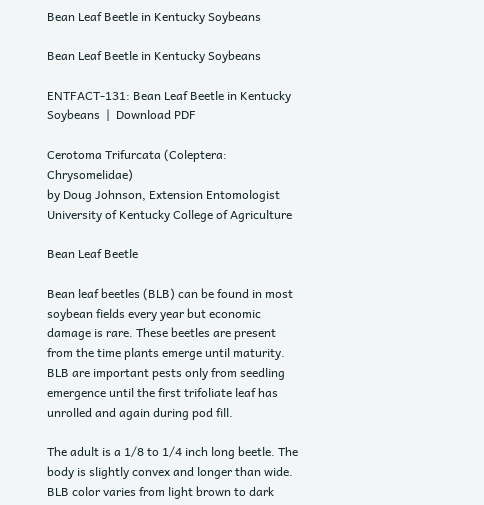Bean Leaf Beetle in Kentucky Soybeans

Bean Leaf Beetle in Kentucky Soybeans

ENTFACT-131: Bean Leaf Beetle in Kentucky Soybeans  |  Download PDF

Cerotoma Trifurcata (Coleptera: Chrysomelidae)
by Doug Johnson, Extension Entomologist
University of Kentucky College of Agriculture

Bean Leaf Beetle

Bean leaf beetles (BLB) can be found in most soybean fields every year but economic damage is rare. These beetles are present from the time plants emerge until maturity. BLB are important pests only from seedling emergence until the first trifoliate leaf has unrolled and again during pod fill.

The adult is a 1/8 to 1/4 inch long beetle. The body is slightly convex and longer than wide. BLB color varies from light brown to dark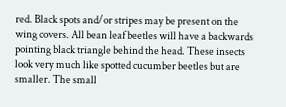red. Black spots and/or stripes may be present on the wing covers. All bean leaf beetles will have a backwards pointing black triangle behind the head. These insects look very much like spotted cucumber beetles but are smaller. The small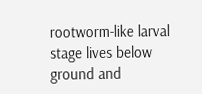rootworm-like larval stage lives below ground and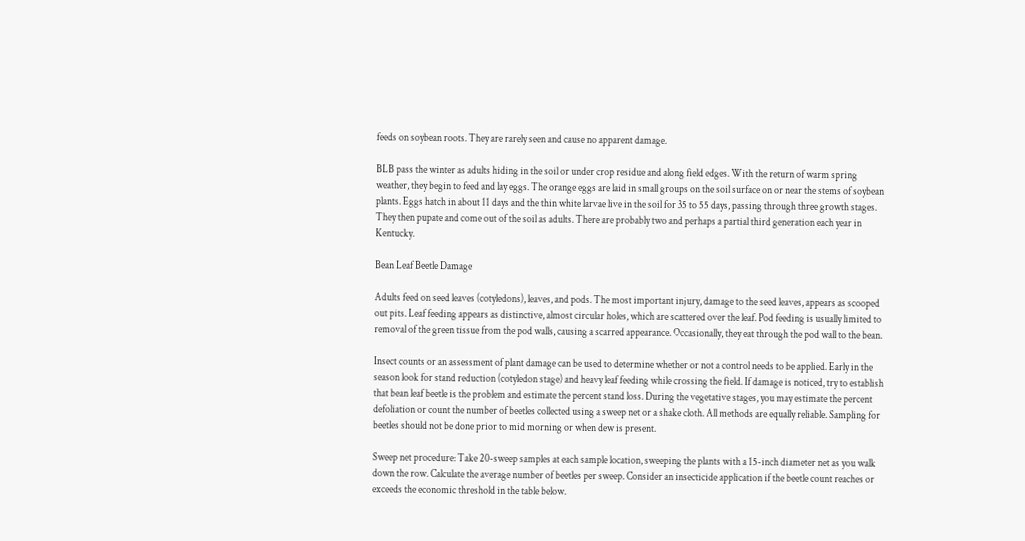feeds on soybean roots. They are rarely seen and cause no apparent damage.

BLB pass the winter as adults hiding in the soil or under crop residue and along field edges. With the return of warm spring weather, they begin to feed and lay eggs. The orange eggs are laid in small groups on the soil surface on or near the stems of soybean plants. Eggs hatch in about 11 days and the thin white larvae live in the soil for 35 to 55 days, passing through three growth stages. They then pupate and come out of the soil as adults. There are probably two and perhaps a partial third generation each year in Kentucky.

Bean Leaf Beetle Damage

Adults feed on seed leaves (cotyledons), leaves, and pods. The most important injury, damage to the seed leaves, appears as scooped out pits. Leaf feeding appears as distinctive, almost circular holes, which are scattered over the leaf. Pod feeding is usually limited to removal of the green tissue from the pod walls, causing a scarred appearance. Occasionally, they eat through the pod wall to the bean.

Insect counts or an assessment of plant damage can be used to determine whether or not a control needs to be applied. Early in the season look for stand reduction (cotyledon stage) and heavy leaf feeding while crossing the field. If damage is noticed, try to establish that bean leaf beetle is the problem and estimate the percent stand loss. During the vegetative stages, you may estimate the percent defoliation or count the number of beetles collected using a sweep net or a shake cloth. All methods are equally reliable. Sampling for beetles should not be done prior to mid morning or when dew is present.

Sweep net procedure: Take 20-sweep samples at each sample location, sweeping the plants with a 15-inch diameter net as you walk down the row. Calculate the average number of beetles per sweep. Consider an insecticide application if the beetle count reaches or exceeds the economic threshold in the table below.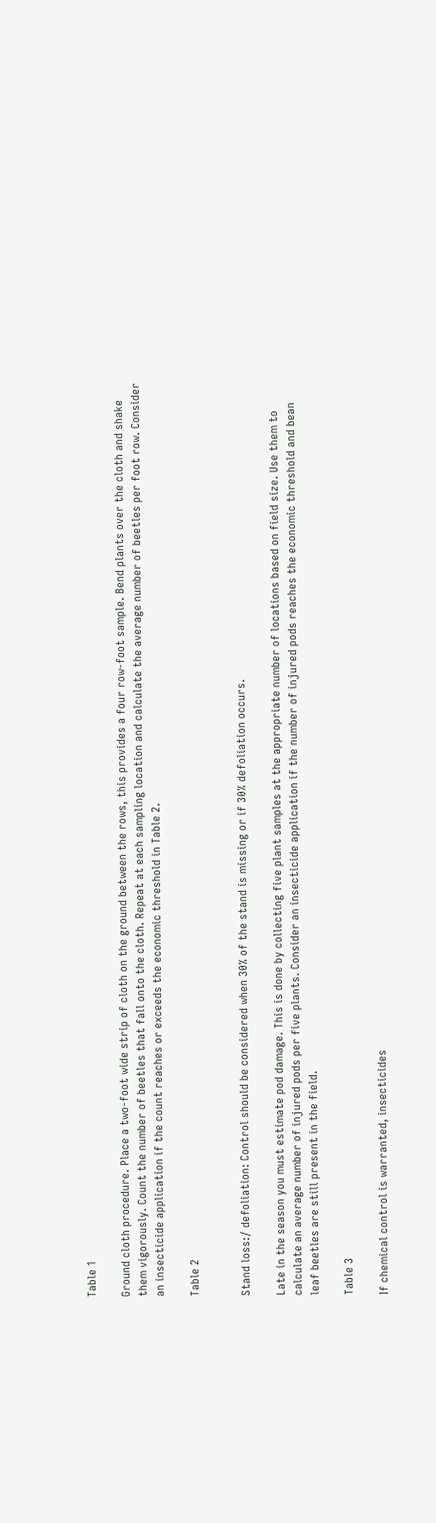Table 1

Ground cloth procedure. Place a two-foot wide strip of cloth on the ground between the rows, this provides a four row-foot sample. Bend plants over the cloth and shake them vigorously. Count the number of beetles that fall onto the cloth. Repeat at each sampling location and calculate the average number of beetles per foot row. Consider an insecticide application if the count reaches or exceeds the economic threshold in Table 2.

Table 2


Stand loss:/ defoliation: Control should be considered when 30% of the stand is missing or if 30% defoliation occurs.

Late in the season you must estimate pod damage. This is done by collecting five plant samples at the appropriate number of locations based on field size. Use them to calculate an average number of injured pods per five plants. Consider an insecticide application if the number of injured pods reaches the economic threshold and bean leaf beetles are still present in the field.

Table 3

If chemical control is warranted, insecticides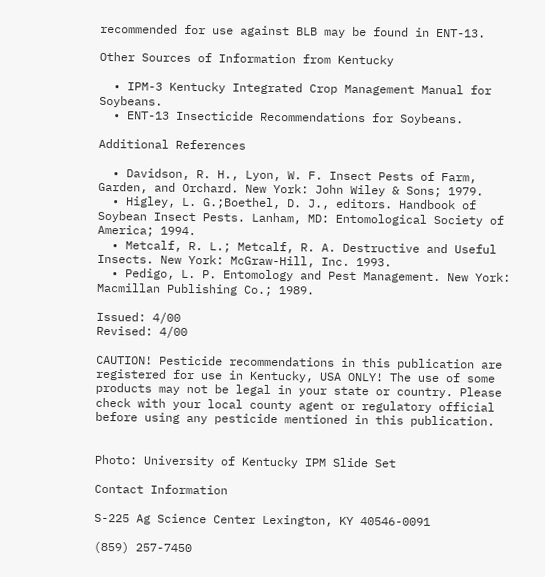recommended for use against BLB may be found in ENT-13.

Other Sources of Information from Kentucky

  • IPM-3 Kentucky Integrated Crop Management Manual for Soybeans.
  • ENT-13 Insecticide Recommendations for Soybeans.

Additional References

  • Davidson, R. H., Lyon, W. F. Insect Pests of Farm, Garden, and Orchard. New York: John Wiley & Sons; 1979.
  • Higley, L. G.;Boethel, D. J., editors. Handbook of Soybean Insect Pests. Lanham, MD: Entomological Society of America; 1994.
  • Metcalf, R. L.; Metcalf, R. A. Destructive and Useful Insects. New York: McGraw-Hill, Inc. 1993.
  • Pedigo, L. P. Entomology and Pest Management. New York: Macmillan Publishing Co.; 1989.

Issued: 4/00
Revised: 4/00

CAUTION! Pesticide recommendations in this publication are registered for use in Kentucky, USA ONLY! The use of some products may not be legal in your state or country. Please check with your local county agent or regulatory official before using any pesticide mentioned in this publication.


Photo: University of Kentucky IPM Slide Set

Contact Information

S-225 Ag Science Center Lexington, KY 40546-0091

(859) 257-7450